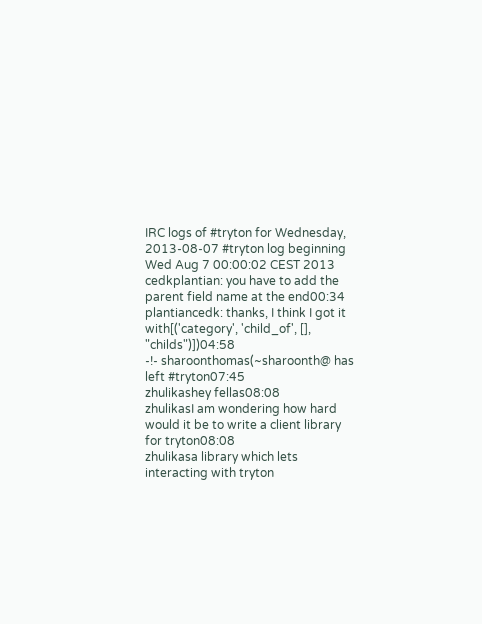IRC logs of #tryton for Wednesday, 2013-08-07 #tryton log beginning Wed Aug 7 00:00:02 CEST 2013
cedkplantian: you have to add the parent field name at the end00:34
plantiancedk: thanks, I think I got it with[('category', 'child_of', [], "childs")])04:58
-!- sharoonthomas(~sharoonth@ has left #tryton07:45
zhulikashey fellas08:08
zhulikasI am wondering how hard would it be to write a client library for tryton08:08
zhulikasa library which lets interacting with tryton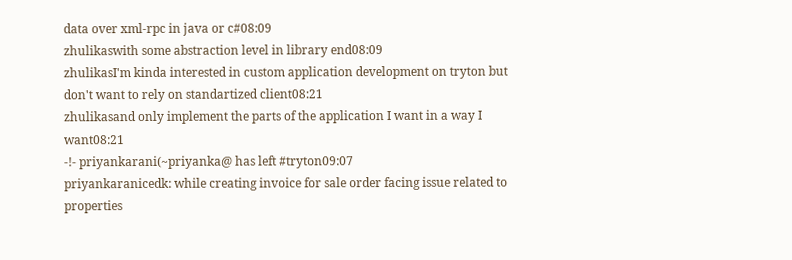data over xml-rpc in java or c#08:09
zhulikaswith some abstraction level in library end08:09
zhulikasI'm kinda interested in custom application development on tryton but don't want to rely on standartized client08:21
zhulikasand only implement the parts of the application I want in a way I want08:21
-!- priyankarani(~priyanka@ has left #tryton09:07
priyankaranicedk: while creating invoice for sale order facing issue related to properties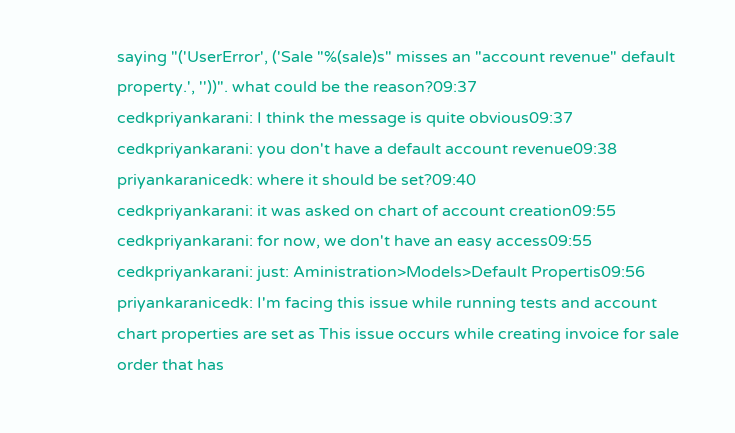saying "('UserError', ('Sale "%(sale)s" misses an "account revenue" default property.', ''))". what could be the reason?09:37
cedkpriyankarani: I think the message is quite obvious09:37
cedkpriyankarani: you don't have a default account revenue09:38
priyankaranicedk: where it should be set?09:40
cedkpriyankarani: it was asked on chart of account creation09:55
cedkpriyankarani: for now, we don't have an easy access09:55
cedkpriyankarani: just: Aministration>Models>Default Propertis09:56
priyankaranicedk: I'm facing this issue while running tests and account chart properties are set as This issue occurs while creating invoice for sale order that has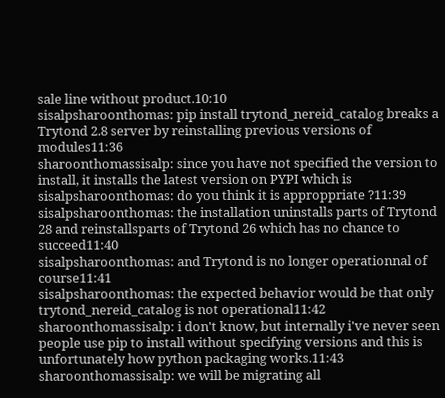sale line without product.10:10
sisalpsharoonthomas: pip install trytond_nereid_catalog breaks a Trytond 2.8 server by reinstalling previous versions of modules11:36
sharoonthomassisalp: since you have not specified the version to install, it installs the latest version on PYPI which is
sisalpsharoonthomas: do you think it is approppriate ?11:39
sisalpsharoonthomas: the installation uninstalls parts of Trytond 28 and reinstallsparts of Trytond 26 which has no chance to succeed11:40
sisalpsharoonthomas: and Trytond is no longer operationnal of course11:41
sisalpsharoonthomas: the expected behavior would be that only trytond_nereid_catalog is not operational11:42
sharoonthomassisalp: i don't know, but internally i've never seen people use pip to install without specifying versions and this is unfortunately how python packaging works.11:43
sharoonthomassisalp: we will be migrating all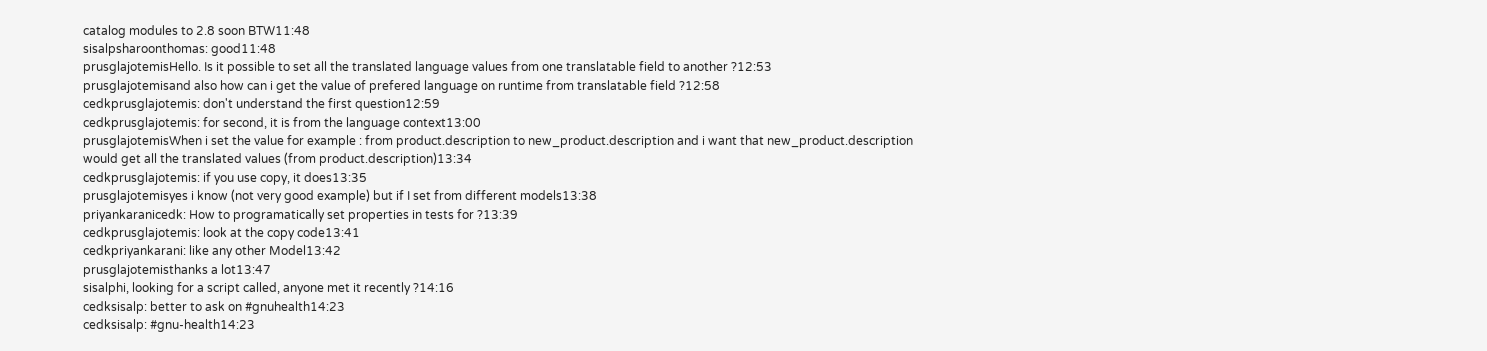catalog modules to 2.8 soon BTW11:48
sisalpsharoonthomas: good11:48
prusglajotemisHello. Is it possible to set all the translated language values from one translatable field to another ?12:53
prusglajotemisand also how can i get the value of prefered language on runtime from translatable field ?12:58
cedkprusglajotemis: don't understand the first question12:59
cedkprusglajotemis: for second, it is from the language context13:00
prusglajotemisWhen i set the value for example : from product.description to new_product.description and i want that new_product.description would get all the translated values (from product.description)13:34
cedkprusglajotemis: if you use copy, it does13:35
prusglajotemisyes i know (not very good example) but if I set from different models13:38
priyankaranicedk: How to programatically set properties in tests for ?13:39
cedkprusglajotemis: look at the copy code13:41
cedkpriyankarani: like any other Model13:42
prusglajotemisthanks a lot13:47
sisalphi, looking for a script called, anyone met it recently ?14:16
cedksisalp: better to ask on #gnuhealth14:23
cedksisalp: #gnu-health14:23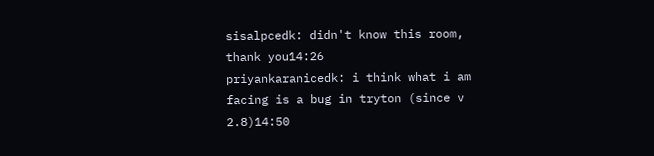sisalpcedk: didn't know this room, thank you14:26
priyankaranicedk: i think what i am facing is a bug in tryton (since v 2.8)14:50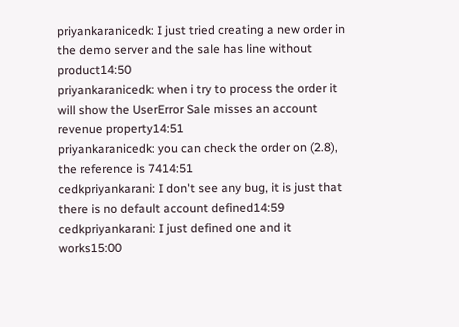priyankaranicedk: I just tried creating a new order in the demo server and the sale has line without product14:50
priyankaranicedk: when i try to process the order it will show the UserError Sale misses an account revenue property14:51
priyankaranicedk: you can check the order on (2.8), the reference is 7414:51
cedkpriyankarani: I don't see any bug, it is just that there is no default account defined14:59
cedkpriyankarani: I just defined one and it works15:00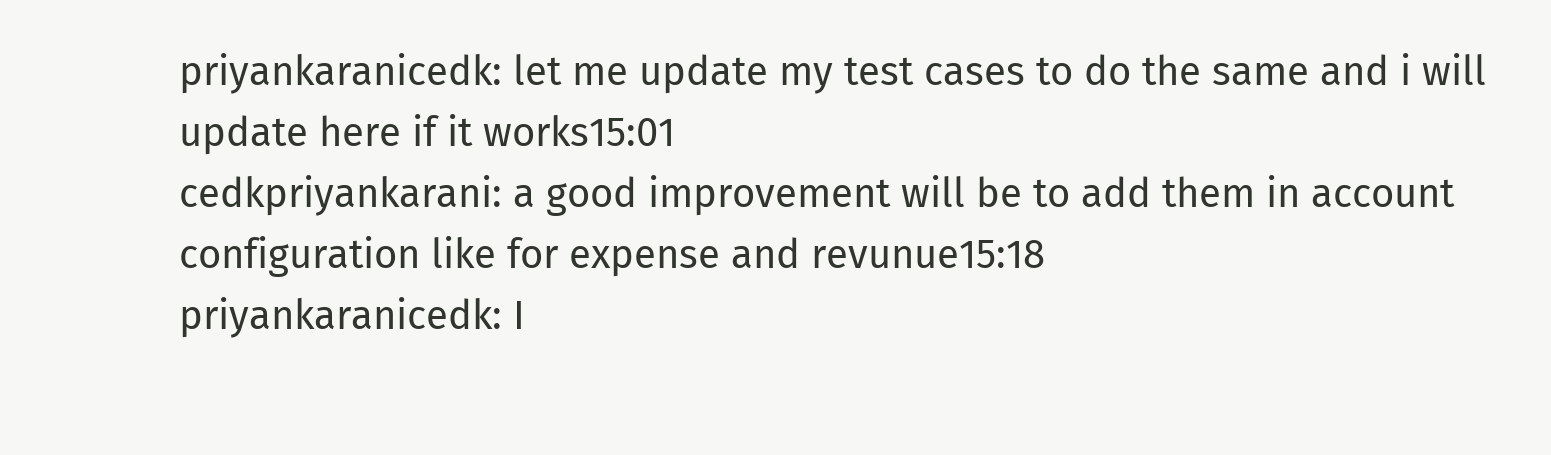priyankaranicedk: let me update my test cases to do the same and i will update here if it works15:01
cedkpriyankarani: a good improvement will be to add them in account configuration like for expense and revunue15:18
priyankaranicedk: I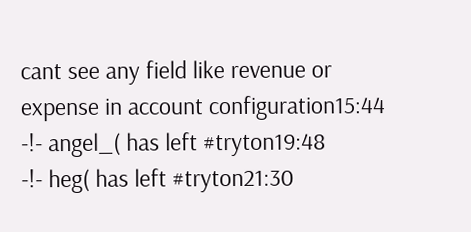cant see any field like revenue or expense in account configuration15:44
-!- angel_( has left #tryton19:48
-!- heg( has left #tryton21:30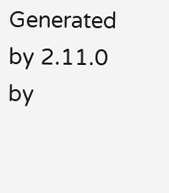Generated by 2.11.0 by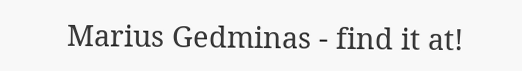Marius Gedminas - find it at!